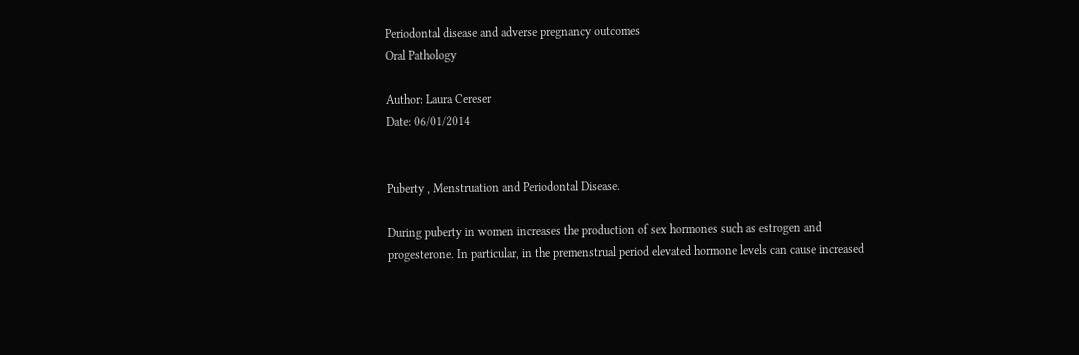Periodontal disease and adverse pregnancy outcomes
Oral Pathology

Author: Laura Cereser
Date: 06/01/2014


Puberty , Menstruation and Periodontal Disease.

During puberty in women increases the production of sex hormones such as estrogen and progesterone. In particular, in the premenstrual period elevated hormone levels can cause increased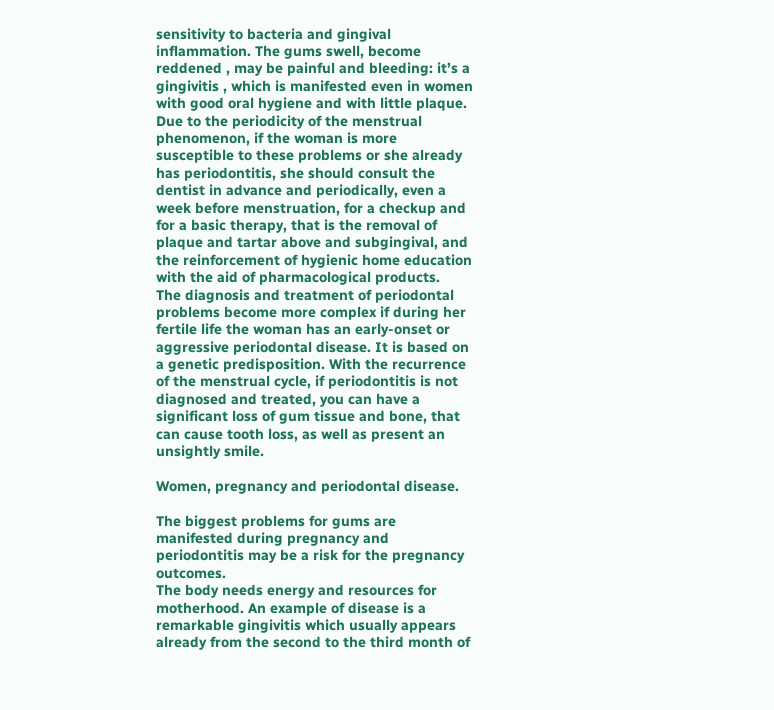sensitivity to bacteria and gingival inflammation. The gums swell, become reddened , may be painful and bleeding: it’s a gingivitis , which is manifested even in women with good oral hygiene and with little plaque. Due to the periodicity of the menstrual phenomenon, if the woman is more susceptible to these problems or she already has periodontitis, she should consult the dentist in advance and periodically, even a week before menstruation, for a checkup and for a basic therapy, that is the removal of plaque and tartar above and subgingival, and the reinforcement of hygienic home education with the aid of pharmacological products.
The diagnosis and treatment of periodontal problems become more complex if during her fertile life the woman has an early-onset or aggressive periodontal disease. It is based on a genetic predisposition. With the recurrence of the menstrual cycle, if periodontitis is not diagnosed and treated, you can have a significant loss of gum tissue and bone, that can cause tooth loss, as well as present an unsightly smile.

Women, pregnancy and periodontal disease.

The biggest problems for gums are manifested during pregnancy and periodontitis may be a risk for the pregnancy outcomes.
The body needs energy and resources for motherhood. An example of disease is a remarkable gingivitis which usually appears already from the second to the third month of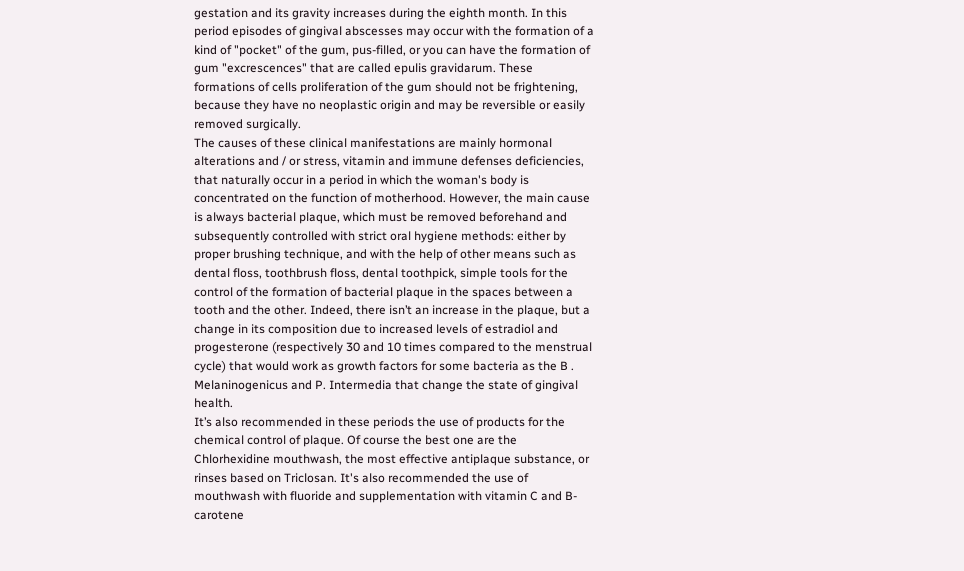gestation and its gravity increases during the eighth month. In this period episodes of gingival abscesses may occur with the formation of a kind of "pocket" of the gum, pus-filled, or you can have the formation of gum "excrescences" that are called epulis gravidarum. These formations of cells proliferation of the gum should not be frightening, because they have no neoplastic origin and may be reversible or easily removed surgically.
The causes of these clinical manifestations are mainly hormonal alterations and / or stress, vitamin and immune defenses deficiencies, that naturally occur in a period in which the woman's body is concentrated on the function of motherhood. However, the main cause is always bacterial plaque, which must be removed beforehand and subsequently controlled with strict oral hygiene methods: either by proper brushing technique, and with the help of other means such as dental floss, toothbrush floss, dental toothpick, simple tools for the control of the formation of bacterial plaque in the spaces between a tooth and the other. Indeed, there isn’t an increase in the plaque, but a change in its composition due to increased levels of estradiol and progesterone (respectively 30 and 10 times compared to the menstrual cycle) that would work as growth factors for some bacteria as the B . Melaninogenicus and P. Intermedia that change the state of gingival health.
It’s also recommended in these periods the use of products for the chemical control of plaque. Of course the best one are the Chlorhexidine mouthwash, the most effective antiplaque substance, or rinses based on Triclosan. It's also recommended the use of mouthwash with fluoride and supplementation with vitamin C and B-carotene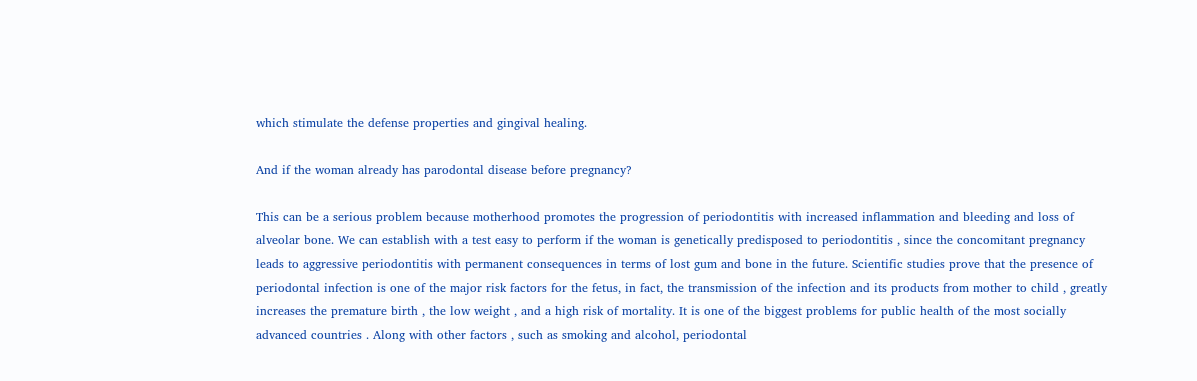which stimulate the defense properties and gingival healing.

And if the woman already has parodontal disease before pregnancy?

This can be a serious problem because motherhood promotes the progression of periodontitis with increased inflammation and bleeding and loss of alveolar bone. We can establish with a test easy to perform if the woman is genetically predisposed to periodontitis , since the concomitant pregnancy leads to aggressive periodontitis with permanent consequences in terms of lost gum and bone in the future. Scientific studies prove that the presence of periodontal infection is one of the major risk factors for the fetus, in fact, the transmission of the infection and its products from mother to child , greatly increases the premature birth , the low weight , and a high risk of mortality. It is one of the biggest problems for public health of the most socially advanced countries . Along with other factors , such as smoking and alcohol, periodontal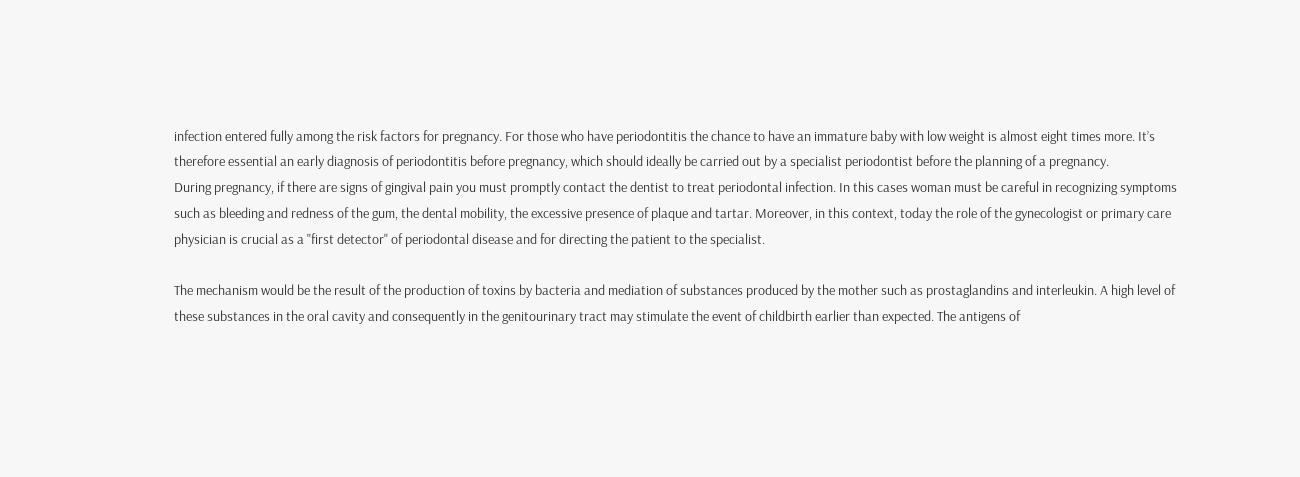infection entered fully among the risk factors for pregnancy. For those who have periodontitis the chance to have an immature baby with low weight is almost eight times more. It’s therefore essential an early diagnosis of periodontitis before pregnancy, which should ideally be carried out by a specialist periodontist before the planning of a pregnancy.
During pregnancy, if there are signs of gingival pain you must promptly contact the dentist to treat periodontal infection. In this cases woman must be careful in recognizing symptoms such as bleeding and redness of the gum, the dental mobility, the excessive presence of plaque and tartar. Moreover, in this context, today the role of the gynecologist or primary care physician is crucial as a "first detector" of periodontal disease and for directing the patient to the specialist.

The mechanism would be the result of the production of toxins by bacteria and mediation of substances produced by the mother such as prostaglandins and interleukin. A high level of these substances in the oral cavity and consequently in the genitourinary tract may stimulate the event of childbirth earlier than expected. The antigens of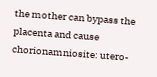the mother can bypass the placenta and cause chorionamniosite: utero-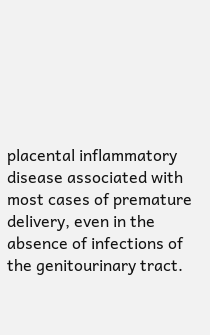placental inflammatory disease associated with most cases of premature delivery, even in the absence of infections of the genitourinary tract.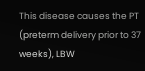This disease causes the PT (preterm delivery prior to 37 weeks), LBW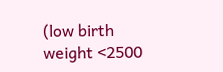(low birth weight <2500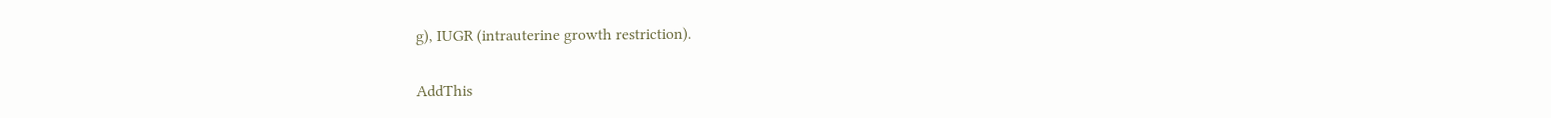g), IUGR (intrauterine growth restriction).

AddThis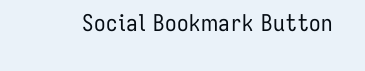Social Bookmark Button